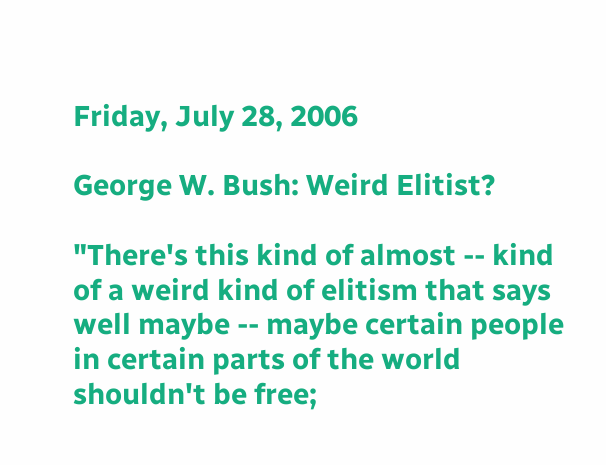Friday, July 28, 2006

George W. Bush: Weird Elitist?

"There's this kind of almost -- kind of a weird kind of elitism that says well maybe -- maybe certain people in certain parts of the world shouldn't be free;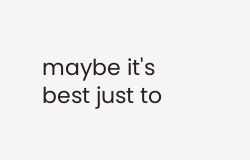maybe it's best just to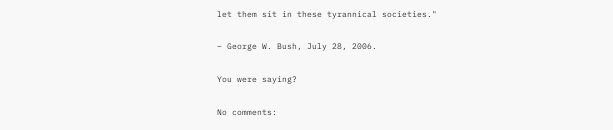let them sit in these tyrannical societies."

– George W. Bush, July 28, 2006.

You were saying?

No comments: